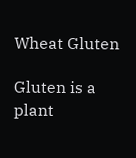Wheat Gluten

Gluten is a plant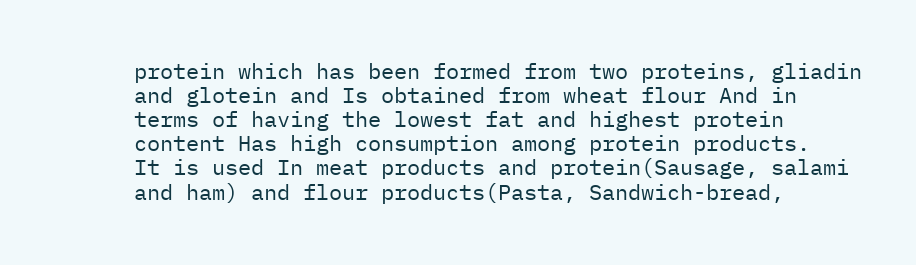protein which has been formed from two proteins, gliadin and glotein and Is obtained from wheat flour And in terms of having the lowest fat and highest protein content Has high consumption among protein products.
It is used In meat products and protein(Sausage, salami and ham) and flour products(Pasta, Sandwich-bread,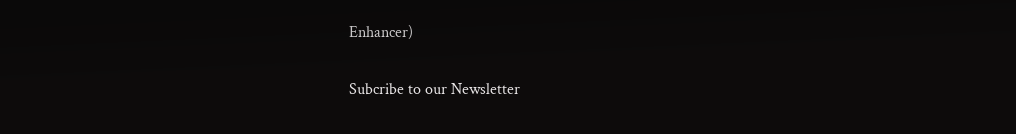Enhancer)

Subcribe to our Newsletter